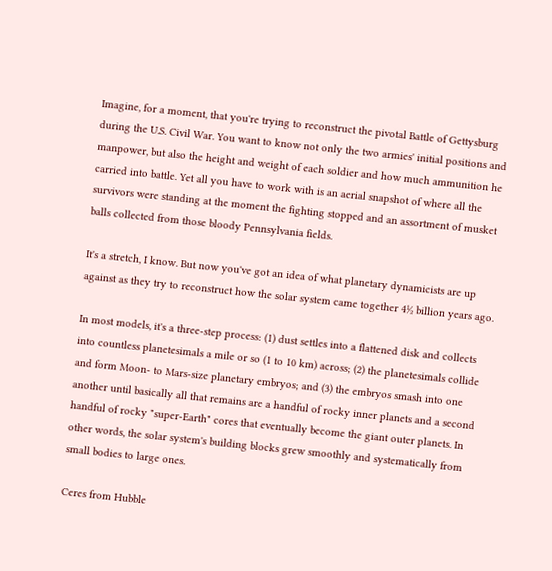Imagine, for a moment, that you're trying to reconstruct the pivotal Battle of Gettysburg during the U.S. Civil War. You want to know not only the two armies' initial positions and manpower, but also the height and weight of each soldier and how much ammunition he carried into battle. Yet all you have to work with is an aerial snapshot of where all the survivors were standing at the moment the fighting stopped and an assortment of musket balls collected from those bloody Pennsylvania fields.

It's a stretch, I know. But now you've got an idea of what planetary dynamicists are up against as they try to reconstruct how the solar system came together 4½ billion years ago.

In most models, it's a three-step process: (1) dust settles into a flattened disk and collects into countless planetesimals a mile or so (1 to 10 km) across; (2) the planetesimals collide and form Moon- to Mars-size planetary embryos; and (3) the embryos smash into one another until basically all that remains are a handful of rocky inner planets and a second handful of rocky "super-Earth" cores that eventually become the giant outer planets. In other words, the solar system's building blocks grew smoothly and systematically from small bodies to large ones.

Ceres from Hubble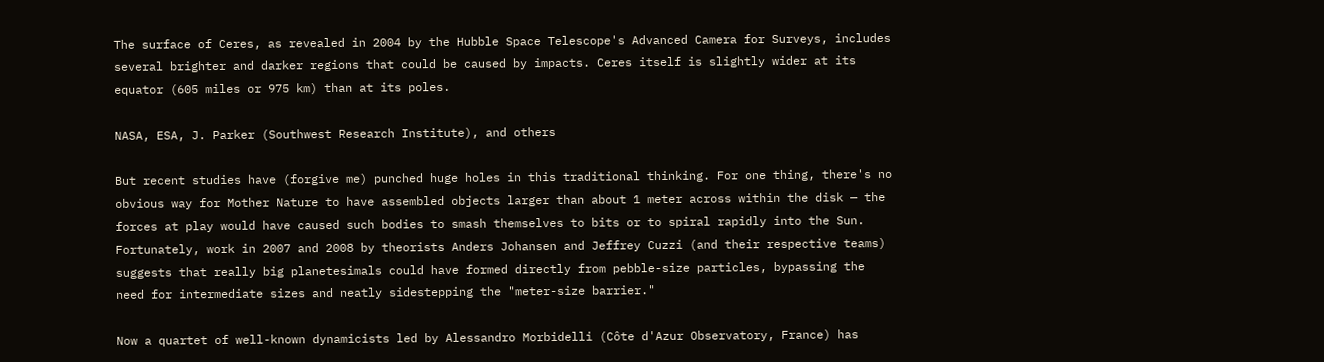The surface of Ceres, as revealed in 2004 by the Hubble Space Telescope's Advanced Camera for Surveys, includes several brighter and darker regions that could be caused by impacts. Ceres itself is slightly wider at its equator (605 miles or 975 km) than at its poles.

NASA, ESA, J. Parker (Southwest Research Institute), and others

But recent studies have (forgive me) punched huge holes in this traditional thinking. For one thing, there's no obvious way for Mother Nature to have assembled objects larger than about 1 meter across within the disk — the forces at play would have caused such bodies to smash themselves to bits or to spiral rapidly into the Sun. Fortunately, work in 2007 and 2008 by theorists Anders Johansen and Jeffrey Cuzzi (and their respective teams) suggests that really big planetesimals could have formed directly from pebble-size particles, bypassing the need for intermediate sizes and neatly sidestepping the "meter-size barrier."

Now a quartet of well-known dynamicists led by Alessandro Morbidelli (Côte d'Azur Observatory, France) has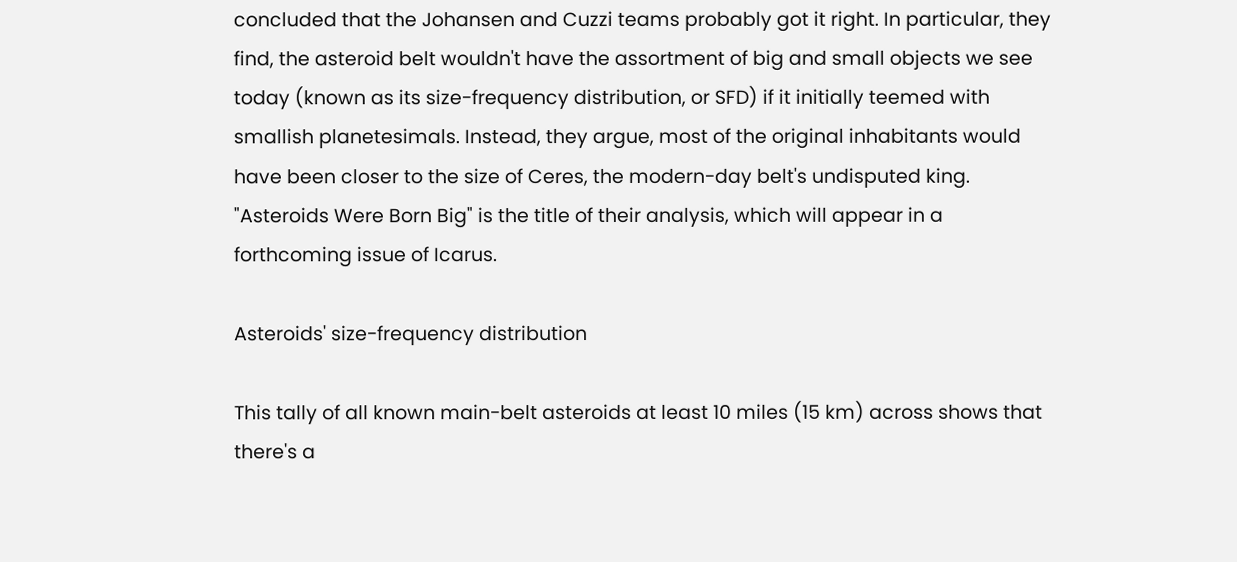concluded that the Johansen and Cuzzi teams probably got it right. In particular, they find, the asteroid belt wouldn't have the assortment of big and small objects we see today (known as its size-frequency distribution, or SFD) if it initially teemed with smallish planetesimals. Instead, they argue, most of the original inhabitants would have been closer to the size of Ceres, the modern-day belt's undisputed king. "Asteroids Were Born Big" is the title of their analysis, which will appear in a forthcoming issue of Icarus.

Asteroids' size-frequency distribution

This tally of all known main-belt asteroids at least 10 miles (15 km) across shows that there's a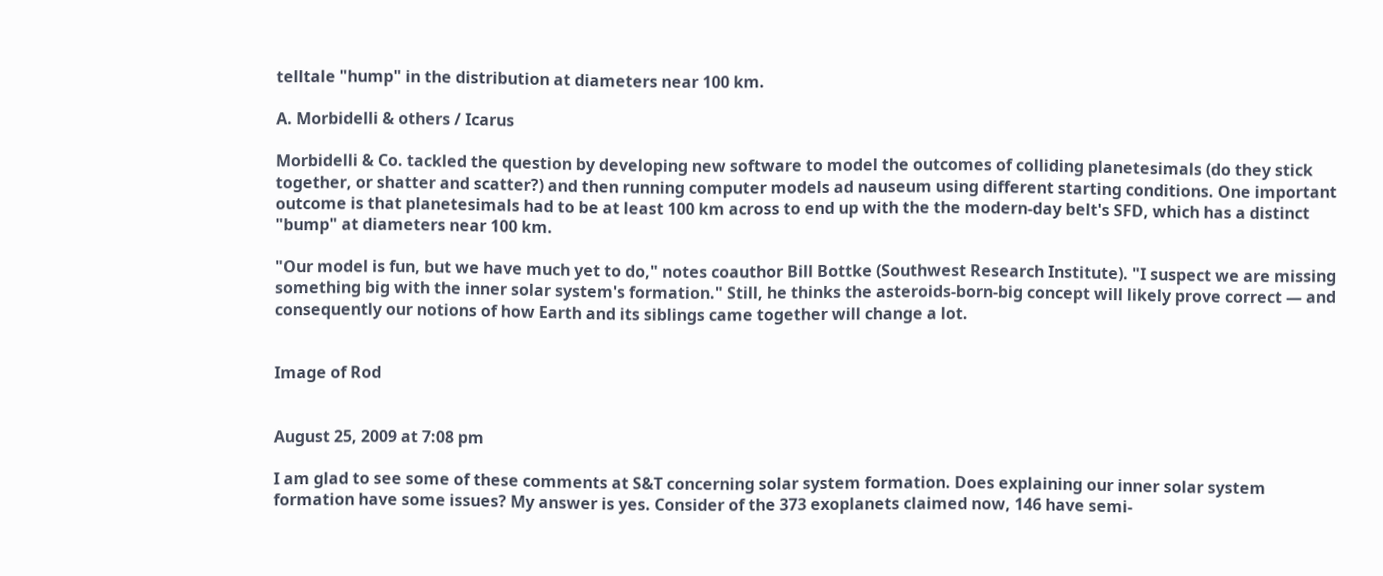telltale "hump" in the distribution at diameters near 100 km.

A. Morbidelli & others / Icarus

Morbidelli & Co. tackled the question by developing new software to model the outcomes of colliding planetesimals (do they stick together, or shatter and scatter?) and then running computer models ad nauseum using different starting conditions. One important outcome is that planetesimals had to be at least 100 km across to end up with the the modern-day belt's SFD, which has a distinct "bump" at diameters near 100 km.

"Our model is fun, but we have much yet to do," notes coauthor Bill Bottke (Southwest Research Institute). "I suspect we are missing something big with the inner solar system's formation." Still, he thinks the asteroids-born-big concept will likely prove correct — and consequently our notions of how Earth and its siblings came together will change a lot.


Image of Rod


August 25, 2009 at 7:08 pm

I am glad to see some of these comments at S&T concerning solar system formation. Does explaining our inner solar system formation have some issues? My answer is yes. Consider of the 373 exoplanets claimed now, 146 have semi-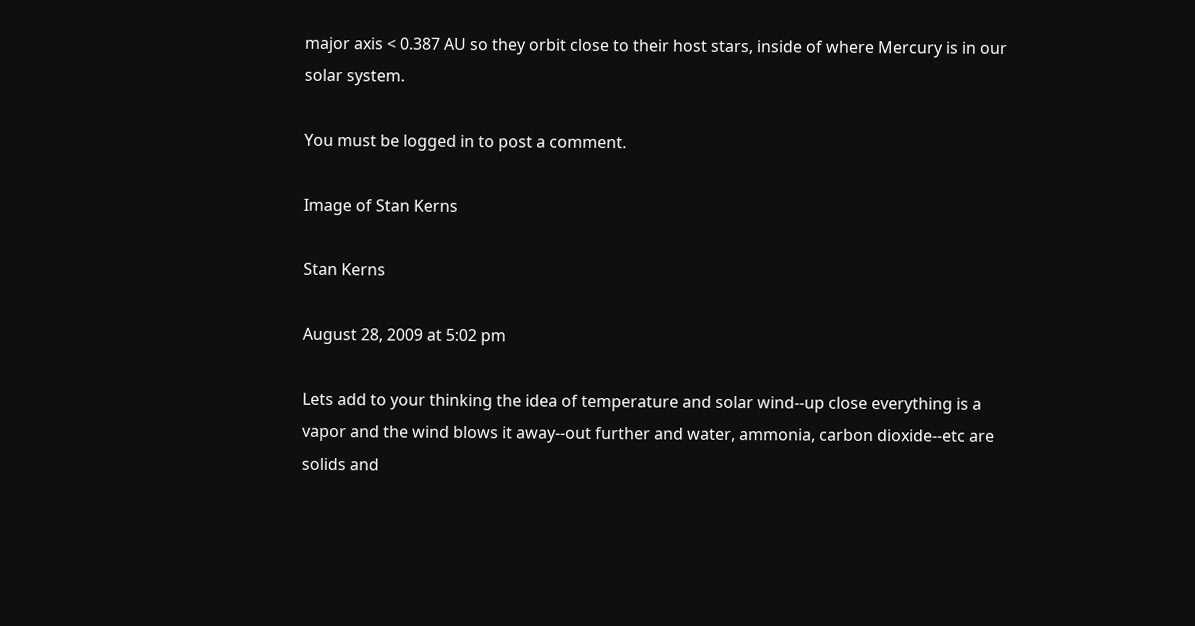major axis < 0.387 AU so they orbit close to their host stars, inside of where Mercury is in our solar system.

You must be logged in to post a comment.

Image of Stan Kerns

Stan Kerns

August 28, 2009 at 5:02 pm

Lets add to your thinking the idea of temperature and solar wind--up close everything is a vapor and the wind blows it away--out further and water, ammonia, carbon dioxide--etc are solids and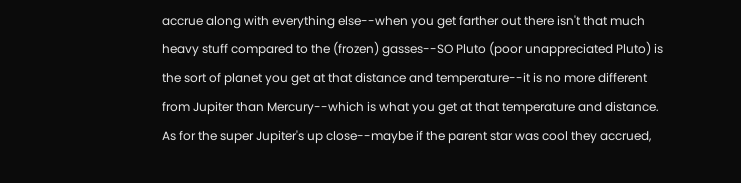accrue along with everything else--when you get farther out there isn't that much heavy stuff compared to the (frozen) gasses--SO Pluto (poor unappreciated Pluto) is the sort of planet you get at that distance and temperature--it is no more different from Jupiter than Mercury--which is what you get at that temperature and distance. As for the super Jupiter's up close--maybe if the parent star was cool they accrued,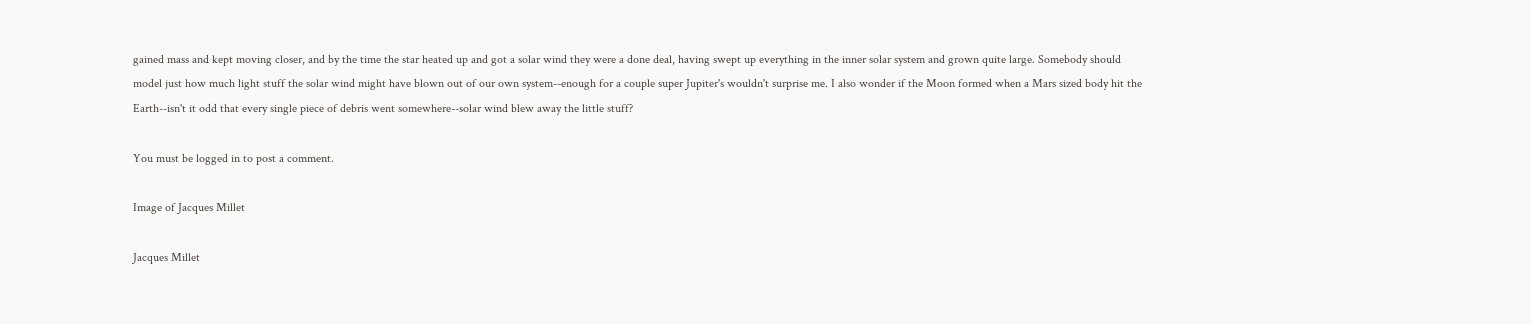gained mass and kept moving closer, and by the time the star heated up and got a solar wind they were a done deal, having swept up everything in the inner solar system and grown quite large. Somebody should model just how much light stuff the solar wind might have blown out of our own system--enough for a couple super Jupiter's wouldn't surprise me. I also wonder if the Moon formed when a Mars sized body hit the Earth--isn't it odd that every single piece of debris went somewhere--solar wind blew away the little stuff?

You must be logged in to post a comment.

Image of Jacques Millet

Jacques Millet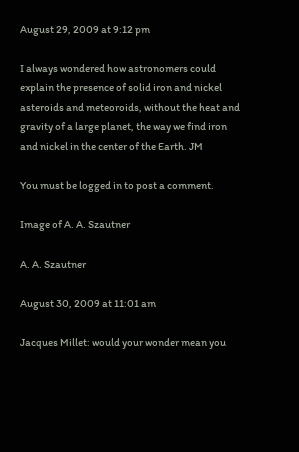August 29, 2009 at 9:12 pm

I always wondered how astronomers could explain the presence of solid iron and nickel asteroids and meteoroids, without the heat and gravity of a large planet, the way we find iron and nickel in the center of the Earth. JM

You must be logged in to post a comment.

Image of A. A. Szautner

A. A. Szautner

August 30, 2009 at 11:01 am

Jacques Millet: would your wonder mean you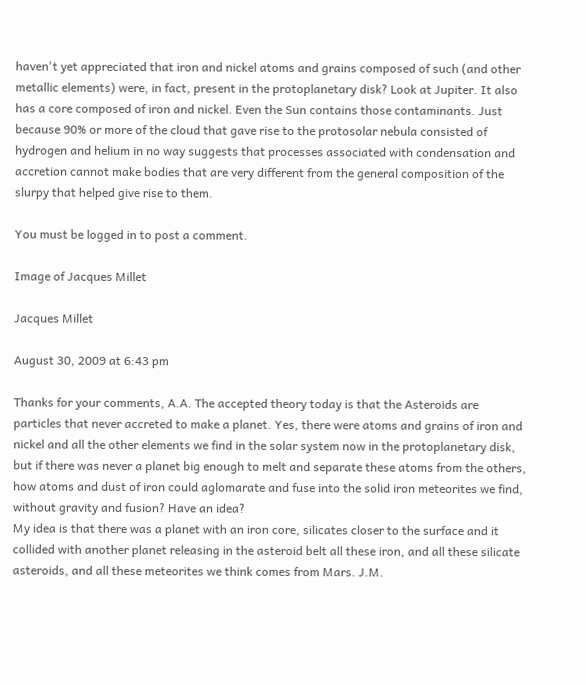haven't yet appreciated that iron and nickel atoms and grains composed of such (and other metallic elements) were, in fact, present in the protoplanetary disk? Look at Jupiter. It also has a core composed of iron and nickel. Even the Sun contains those contaminants. Just because 90% or more of the cloud that gave rise to the protosolar nebula consisted of hydrogen and helium in no way suggests that processes associated with condensation and accretion cannot make bodies that are very different from the general composition of the slurpy that helped give rise to them.

You must be logged in to post a comment.

Image of Jacques Millet

Jacques Millet

August 30, 2009 at 6:43 pm

Thanks for your comments, A.A. The accepted theory today is that the Asteroids are particles that never accreted to make a planet. Yes, there were atoms and grains of iron and nickel and all the other elements we find in the solar system now in the protoplanetary disk, but if there was never a planet big enough to melt and separate these atoms from the others, how atoms and dust of iron could aglomarate and fuse into the solid iron meteorites we find, without gravity and fusion? Have an idea?
My idea is that there was a planet with an iron core, silicates closer to the surface and it collided with another planet releasing in the asteroid belt all these iron, and all these silicate asteroids, and all these meteorites we think comes from Mars. J.M.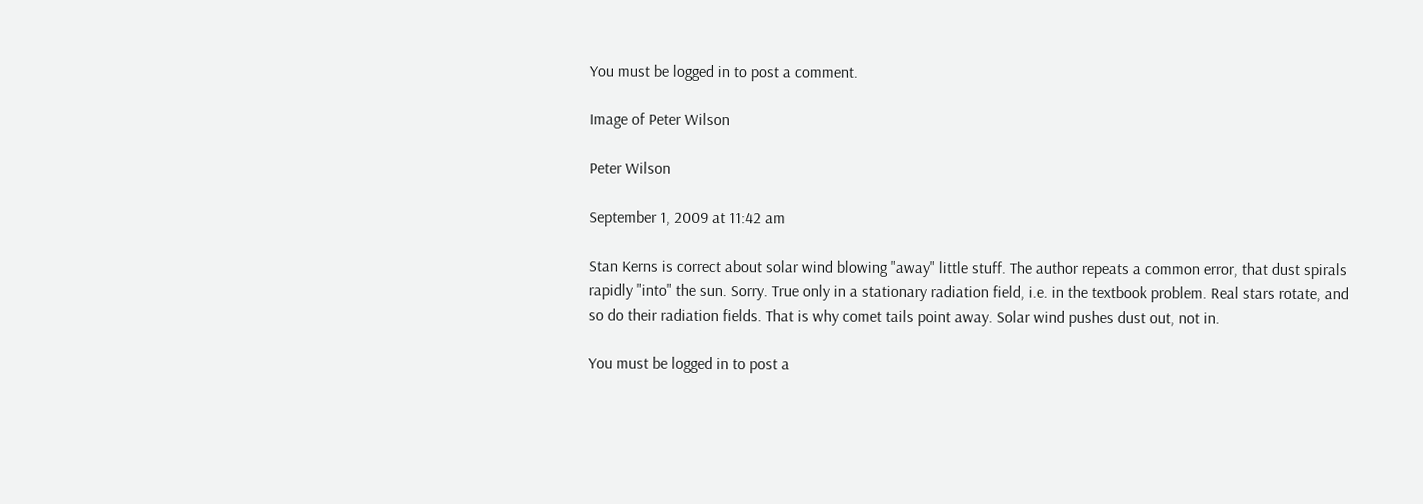You must be logged in to post a comment.

Image of Peter Wilson

Peter Wilson

September 1, 2009 at 11:42 am

Stan Kerns is correct about solar wind blowing "away" little stuff. The author repeats a common error, that dust spirals rapidly "into" the sun. Sorry. True only in a stationary radiation field, i.e. in the textbook problem. Real stars rotate, and so do their radiation fields. That is why comet tails point away. Solar wind pushes dust out, not in.

You must be logged in to post a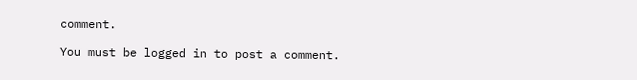comment.

You must be logged in to post a comment.